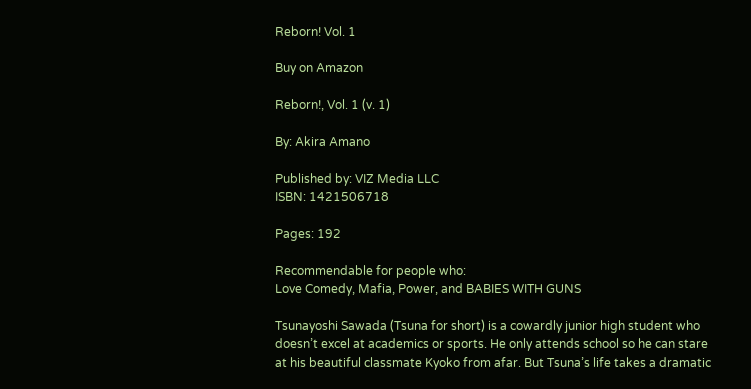Reborn! Vol. 1

Buy on Amazon

Reborn!, Vol. 1 (v. 1)

By: Akira Amano

Published by: VIZ Media LLC
ISBN: 1421506718

Pages: 192

Recommendable for people who:
Love Comedy, Mafia, Power, and BABIES WITH GUNS

Tsunayoshi Sawada (Tsuna for short) is a cowardly junior high student who doesn’t excel at academics or sports. He only attends school so he can stare at his beautiful classmate Kyoko from afar. But Tsuna’s life takes a dramatic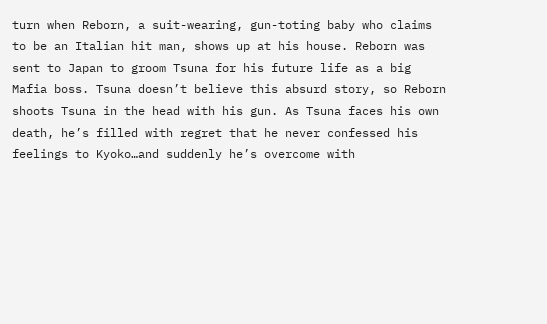turn when Reborn, a suit-wearing, gun-toting baby who claims to be an Italian hit man, shows up at his house. Reborn was sent to Japan to groom Tsuna for his future life as a big Mafia boss. Tsuna doesn’t believe this absurd story, so Reborn shoots Tsuna in the head with his gun. As Tsuna faces his own death, he’s filled with regret that he never confessed his feelings to Kyoko…and suddenly he’s overcome with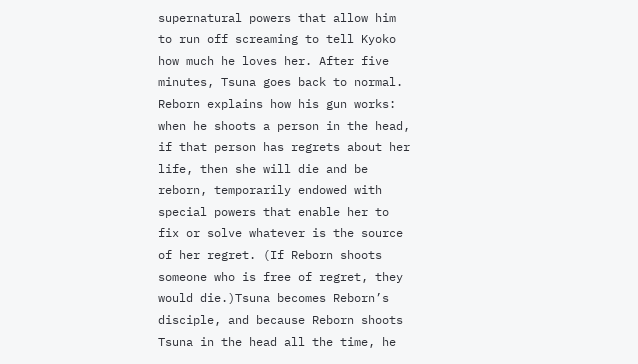supernatural powers that allow him to run off screaming to tell Kyoko how much he loves her. After five minutes, Tsuna goes back to normal. Reborn explains how his gun works: when he shoots a person in the head, if that person has regrets about her life, then she will die and be reborn, temporarily endowed with special powers that enable her to fix or solve whatever is the source of her regret. (If Reborn shoots someone who is free of regret, they would die.)Tsuna becomes Reborn’s disciple, and because Reborn shoots Tsuna in the head all the time, he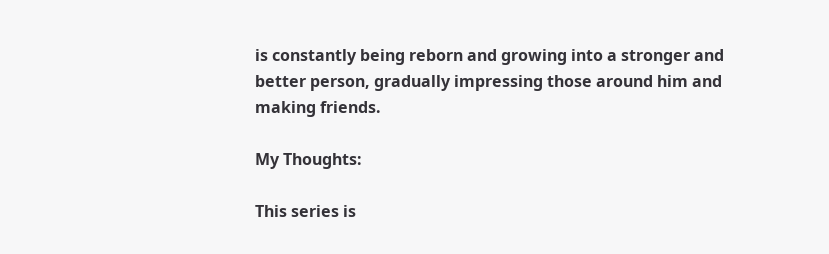is constantly being reborn and growing into a stronger and better person, gradually impressing those around him and making friends.

My Thoughts:

This series is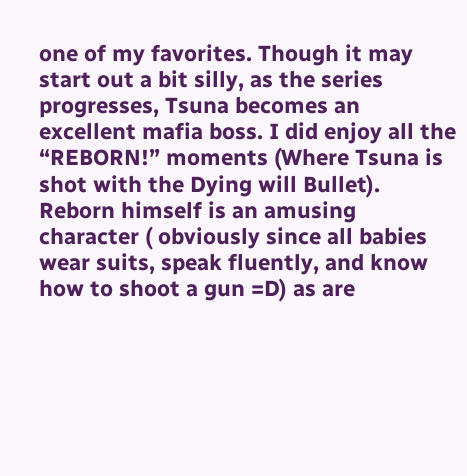one of my favorites. Though it may start out a bit silly, as the series progresses, Tsuna becomes an excellent mafia boss. I did enjoy all the “REBORN!” moments (Where Tsuna is shot with the Dying will Bullet). Reborn himself is an amusing character ( obviously since all babies wear suits, speak fluently, and know how to shoot a gun =D) as are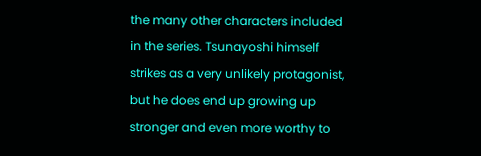the many other characters included in the series. Tsunayoshi himself strikes as a very unlikely protagonist, but he does end up growing up stronger and even more worthy to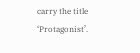carry the title ‘Protagonist’.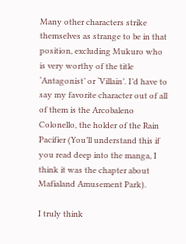Many other characters strike themselves as strange to be in that position, excluding Mukuro who is very worthy of the title ‘Antagonist’ or ‘Villain’. I’d have to say my favorite character out of all of them is the Arcobaleno Colonello, the holder of the Rain Pacifier (You’ll understand this if you read deep into the manga, I think it was the chapter about Mafialand Amusement Park).

I truly think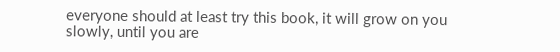everyone should at least try this book, it will grow on you slowly, until you are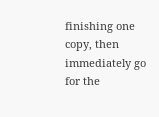finishing one copy, then immediately go for the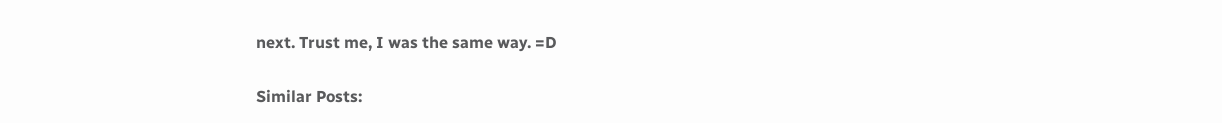next. Trust me, I was the same way. =D

Similar Posts: